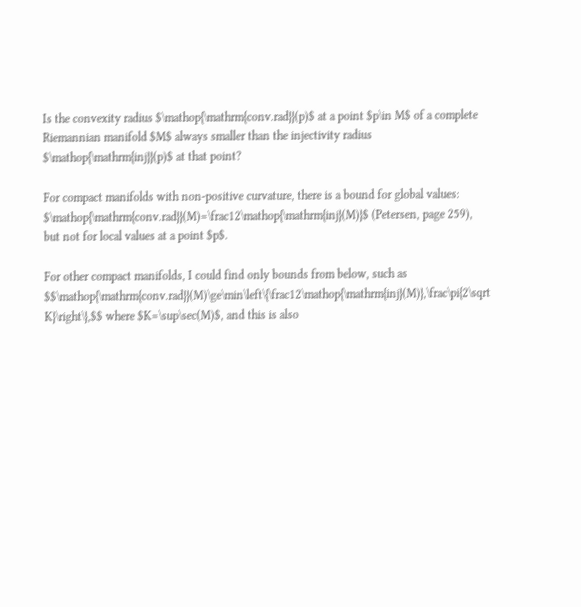Is the convexity radius $\mathop{\mathrm{conv.rad}}(p)$ at a point $p\in M$ of a complete Riemannian manifold $M$ always smaller than the injectivity radius $\mathop{\mathrm{inj}}(p)$ at that point?

For compact manifolds with non-positive curvature, there is a bound for global values: $\mathop{\mathrm{conv.rad}}(M)=\frac12\mathop{\mathrm{inj}(M)}$ (Petersen, page 259), but not for local values at a point $p$.

For other compact manifolds, I could find only bounds from below, such as $$\mathop{\mathrm{conv.rad}}(M)\ge\min\left\{\frac12\mathop{\mathrm{inj}(M)},\frac\pi{2\sqrt K}\right\},$$ where $K=\sup\sec(M)$, and this is also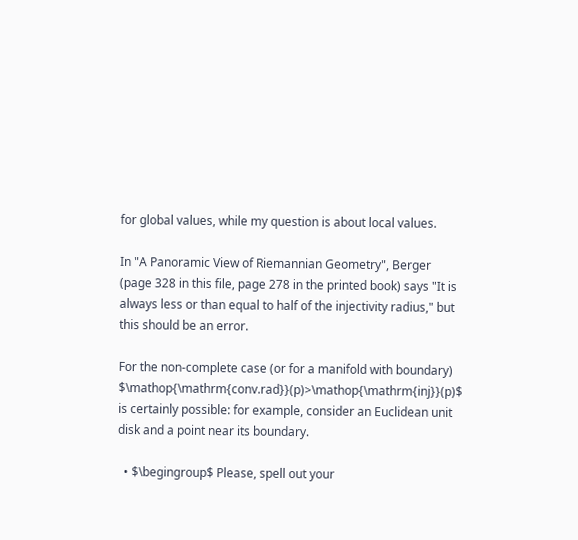for global values, while my question is about local values.

In "A Panoramic View of Riemannian Geometry", Berger (page 328 in this file, page 278 in the printed book) says "It is always less or than equal to half of the injectivity radius," but this should be an error.

For the non-complete case (or for a manifold with boundary) $\mathop{\mathrm{conv.rad}}(p)>\mathop{\mathrm{inj}}(p)$ is certainly possible: for example, consider an Euclidean unit disk and a point near its boundary.

  • $\begingroup$ Please, spell out your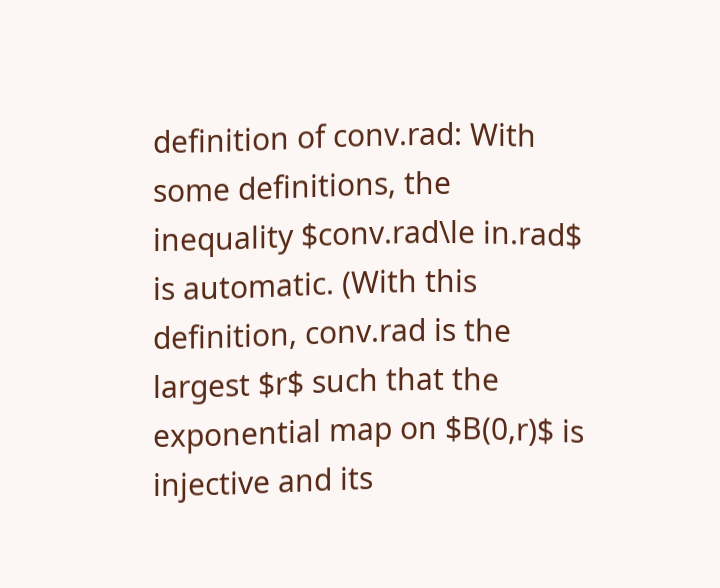definition of conv.rad: With some definitions, the inequality $conv.rad\le in.rad$ is automatic. (With this definition, conv.rad is the largest $r$ such that the exponential map on $B(0,r)$ is injective and its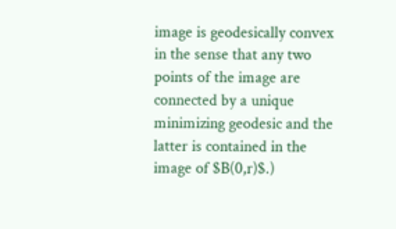image is geodesically convex in the sense that any two points of the image are connected by a unique minimizing geodesic and the latter is contained in the image of $B(0,r)$.)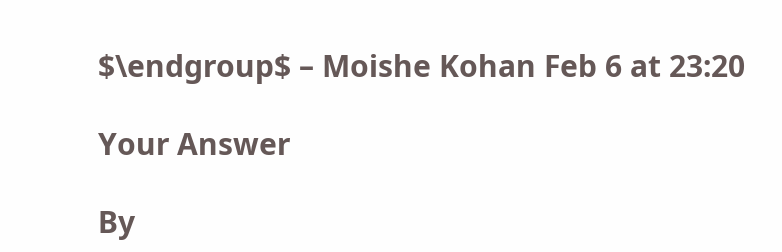$\endgroup$ – Moishe Kohan Feb 6 at 23:20

Your Answer

By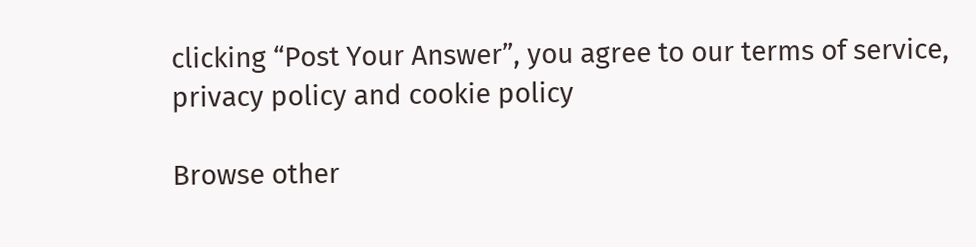clicking “Post Your Answer”, you agree to our terms of service, privacy policy and cookie policy

Browse other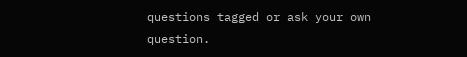questions tagged or ask your own question.